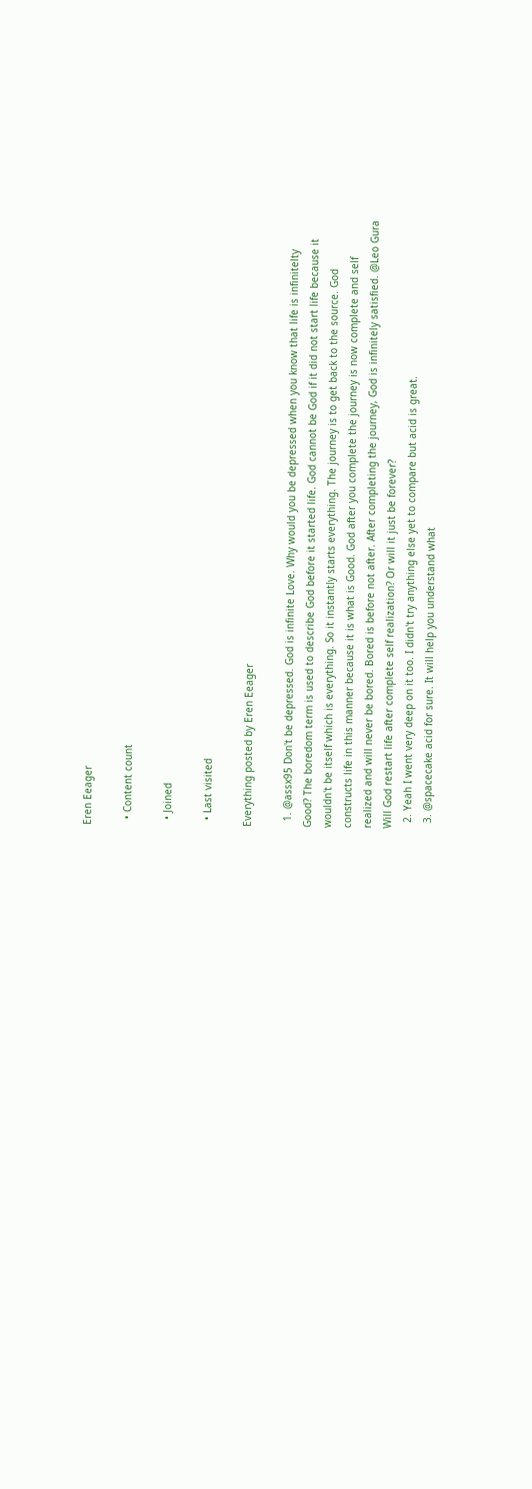Eren Eeager

  • Content count

  • Joined

  • Last visited

Everything posted by Eren Eeager

  1. @assx95 Don't be depressed. God is infinite Love. Why would you be depressed when you know that life is infinitelty Good? The boredom term is used to describe God before it started life. God cannot be God if it did not start life because it wouldn't be itself which is everything. So it instantly starts everything. The journey is to get back to the source. God constructs life in this manner because it is what is Good. God after you complete the journey is now complete and self realized and will never be bored. Bored is before not after. After completing the journey, God is infinitely satisfied. @Leo Gura Will God restart life after complete self realization? Or will it just be forever?
  2. Yeah I went very deep on it too. I didn't try anything else yet to compare but acid is great.
  3. @spacecake acid for sure. It will help you understand what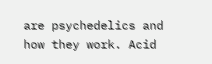are psychedelics and how they work. Acid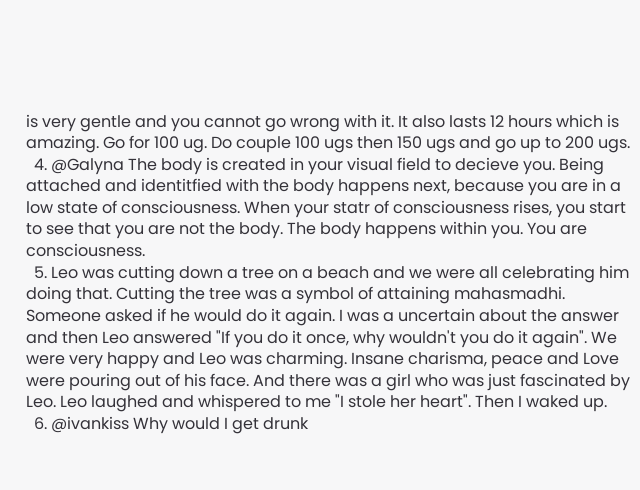is very gentle and you cannot go wrong with it. It also lasts 12 hours which is amazing. Go for 100 ug. Do couple 100 ugs then 150 ugs and go up to 200 ugs.
  4. @Galyna The body is created in your visual field to decieve you. Being attached and identitfied with the body happens next, because you are in a low state of consciousness. When your statr of consciousness rises, you start to see that you are not the body. The body happens within you. You are consciousness.
  5. Leo was cutting down a tree on a beach and we were all celebrating him doing that. Cutting the tree was a symbol of attaining mahasmadhi. Someone asked if he would do it again. I was a uncertain about the answer and then Leo answered "If you do it once, why wouldn't you do it again". We were very happy and Leo was charming. Insane charisma, peace and Love were pouring out of his face. And there was a girl who was just fascinated by Leo. Leo laughed and whispered to me "I stole her heart". Then I waked up.
  6. @ivankiss Why would I get drunk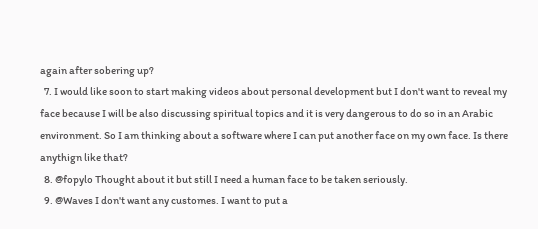again after sobering up?
  7. I would like soon to start making videos about personal development but I don't want to reveal my face because I will be also discussing spiritual topics and it is very dangerous to do so in an Arabic environment. So I am thinking about a software where I can put another face on my own face. Is there anythign like that?
  8. @fopylo Thought about it but still I need a human face to be taken seriously.
  9. @Waves I don't want any customes. I want to put a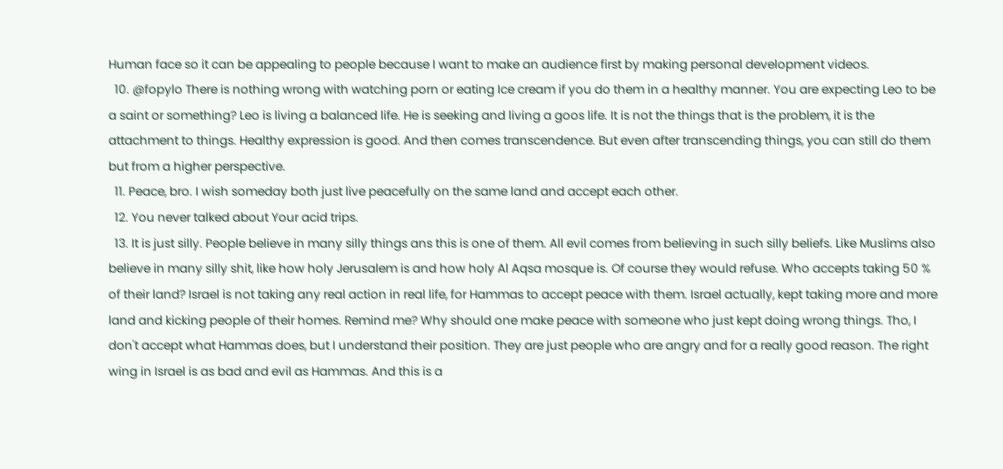Human face so it can be appealing to people because I want to make an audience first by making personal development videos.
  10. @fopylo There is nothing wrong with watching porn or eating Ice cream if you do them in a healthy manner. You are expecting Leo to be a saint or something? Leo is living a balanced life. He is seeking and living a goos life. It is not the things that is the problem, it is the attachment to things. Healthy expression is good. And then comes transcendence. But even after transcending things, you can still do them but from a higher perspective.
  11. Peace, bro. I wish someday both just live peacefully on the same land and accept each other.
  12. You never talked about Your acid trips.
  13. It is just silly. People believe in many silly things ans this is one of them. All evil comes from believing in such silly beliefs. Like Muslims also believe in many silly shit, like how holy Jerusalem is and how holy Al Aqsa mosque is. Of course they would refuse. Who accepts taking 50 % of their land? Israel is not taking any real action in real life, for Hammas to accept peace with them. Israel actually, kept taking more and more land and kicking people of their homes. Remind me? Why should one make peace with someone who just kept doing wrong things. Tho, I don't accept what Hammas does, but I understand their position. They are just people who are angry and for a really good reason. The right wing in Israel is as bad and evil as Hammas. And this is a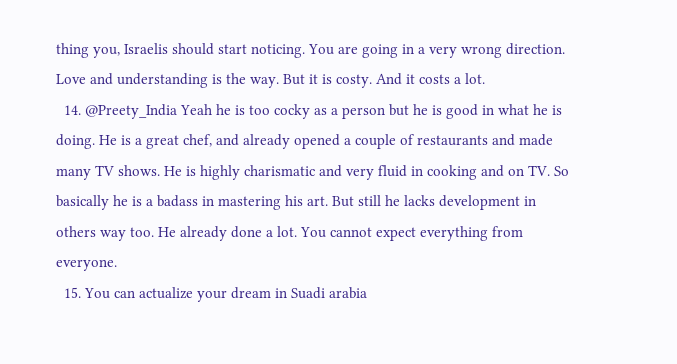thing you, Israelis should start noticing. You are going in a very wrong direction. Love and understanding is the way. But it is costy. And it costs a lot.
  14. @Preety_India Yeah he is too cocky as a person but he is good in what he is doing. He is a great chef, and already opened a couple of restaurants and made many TV shows. He is highly charismatic and very fluid in cooking and on TV. So basically he is a badass in mastering his art. But still he lacks development in others way too. He already done a lot. You cannot expect everything from everyone.
  15. You can actualize your dream in Suadi arabia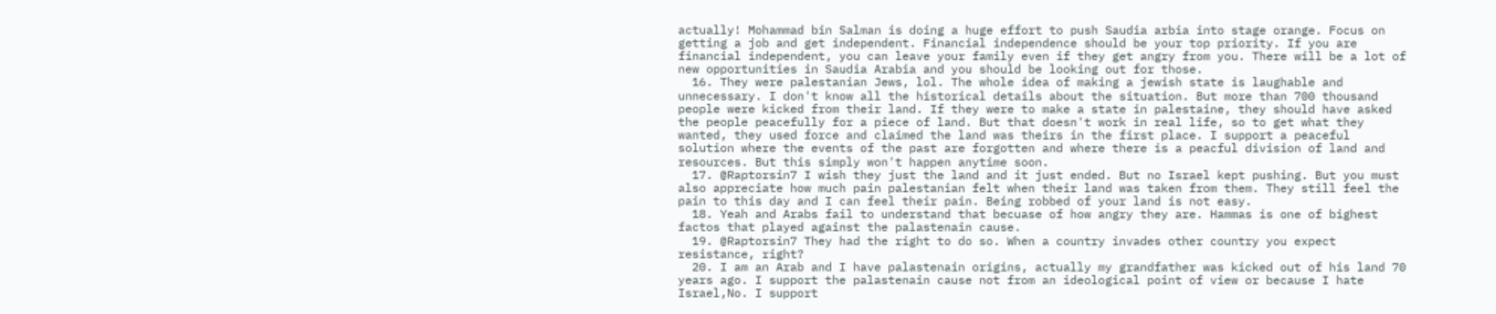actually! Mohammad bin Salman is doing a huge effort to push Saudia arbia into stage orange. Focus on getting a job and get independent. Financial independence should be your top priority. If you are financial independent, you can leave your family even if they get angry from you. There will be a lot of new opportunities in Saudia Arabia and you should be looking out for those.
  16. They were palestanian Jews, lol. The whole idea of making a jewish state is laughable and unnecessary. I don't know all the historical details about the situation. But more than 700 thousand people were kicked from their land. If they were to make a state in palestaine, they should have asked the people peacefully for a piece of land. But that doesn't work in real life, so to get what they wanted, they used force and claimed the land was theirs in the first place. I support a peaceful solution where the events of the past are forgotten and where there is a peacful division of land and resources. But this simply won't happen anytime soon.
  17. @Raptorsin7 I wish they just the land and it just ended. But no Israel kept pushing. But you must also appreciate how much pain palestanian felt when their land was taken from them. They still feel the pain to this day and I can feel their pain. Being robbed of your land is not easy.
  18. Yeah and Arabs fail to understand that becuase of how angry they are. Hammas is one of bighest factos that played against the palastenain cause.
  19. @Raptorsin7 They had the right to do so. When a country invades other country you expect resistance, right?
  20. I am an Arab and I have palastenain origins, actually my grandfather was kicked out of his land 70 years ago. I support the palastenain cause not from an ideological point of view or because I hate Israel,No. I support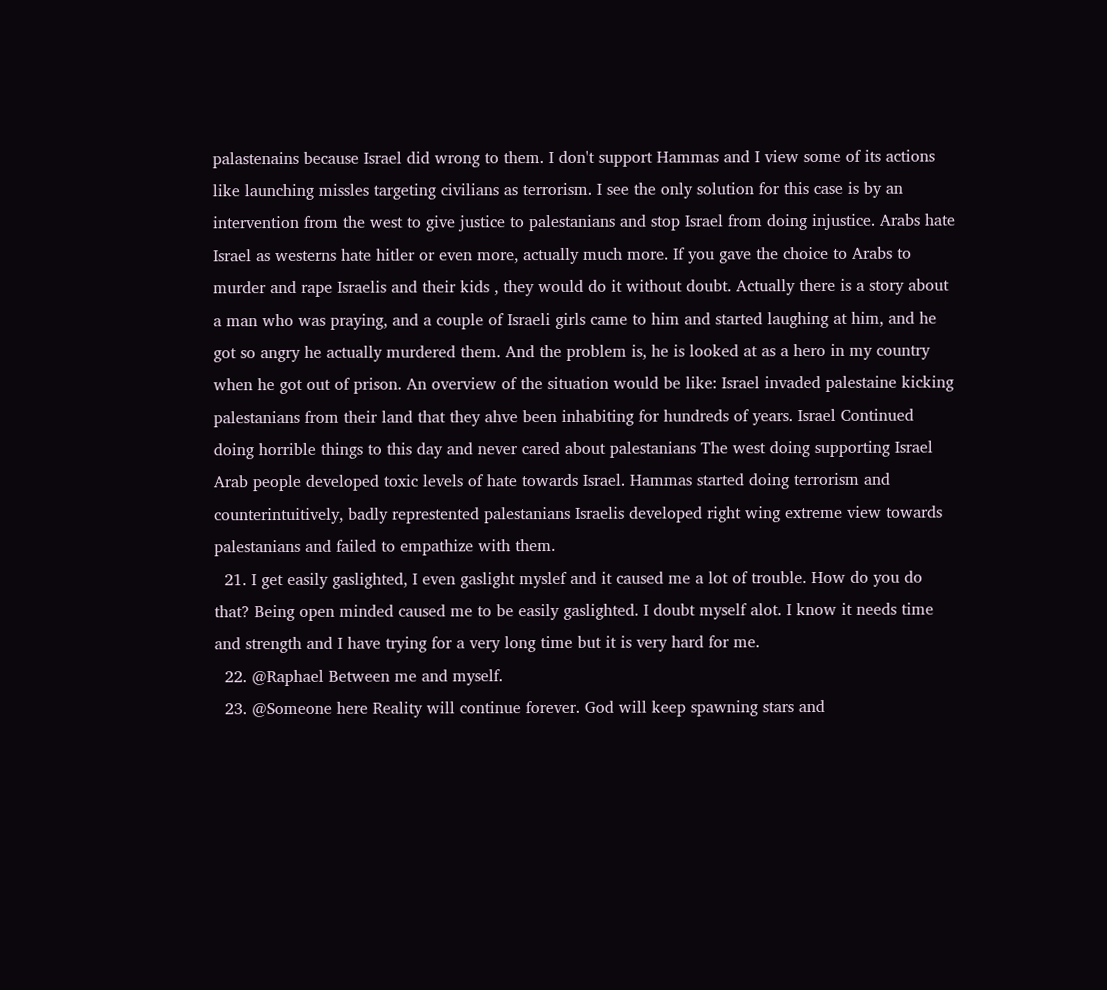palastenains because Israel did wrong to them. I don't support Hammas and I view some of its actions like launching missles targeting civilians as terrorism. I see the only solution for this case is by an intervention from the west to give justice to palestanians and stop Israel from doing injustice. Arabs hate Israel as westerns hate hitler or even more, actually much more. If you gave the choice to Arabs to murder and rape Israelis and their kids , they would do it without doubt. Actually there is a story about a man who was praying, and a couple of Israeli girls came to him and started laughing at him, and he got so angry he actually murdered them. And the problem is, he is looked at as a hero in my country when he got out of prison. An overview of the situation would be like: Israel invaded palestaine kicking palestanians from their land that they ahve been inhabiting for hundreds of years. Israel Continued doing horrible things to this day and never cared about palestanians The west doing supporting Israel Arab people developed toxic levels of hate towards Israel. Hammas started doing terrorism and counterintuitively, badly represtented palestanians Israelis developed right wing extreme view towards palestanians and failed to empathize with them.
  21. I get easily gaslighted, I even gaslight myslef and it caused me a lot of trouble. How do you do that? Being open minded caused me to be easily gaslighted. I doubt myself alot. I know it needs time and strength and I have trying for a very long time but it is very hard for me.
  22. @Raphael Between me and myself.
  23. @Someone here Reality will continue forever. God will keep spawning stars and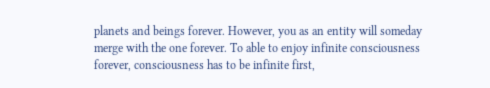planets and beings forever. However, you as an entity will someday merge with the one forever. To able to enjoy infinite consciousness forever, consciousness has to be infinite first,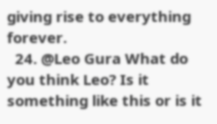giving rise to everything forever.
  24. @Leo Gura What do you think Leo? Is it something like this or is it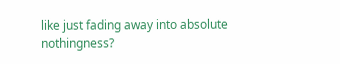like just fading away into absolute nothingness?